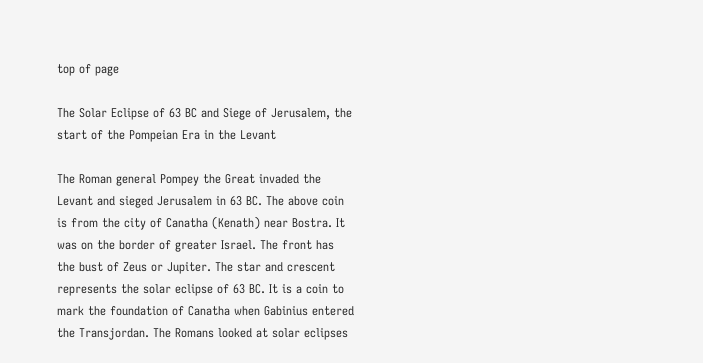top of page

The Solar Eclipse of 63 BC and Siege of Jerusalem, the start of the Pompeian Era in the Levant

The Roman general Pompey the Great invaded the Levant and sieged Jerusalem in 63 BC. The above coin is from the city of Canatha (Kenath) near Bostra. It was on the border of greater Israel. The front has the bust of Zeus or Jupiter. The star and crescent represents the solar eclipse of 63 BC. It is a coin to mark the foundation of Canatha when Gabinius entered the Transjordan. The Romans looked at solar eclipses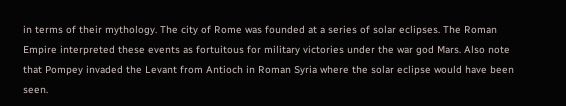in terms of their mythology. The city of Rome was founded at a series of solar eclipses. The Roman Empire interpreted these events as fortuitous for military victories under the war god Mars. Also note that Pompey invaded the Levant from Antioch in Roman Syria where the solar eclipse would have been seen.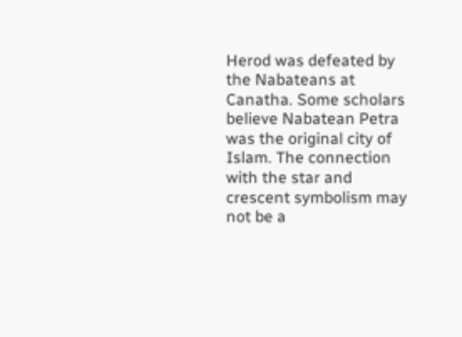Herod was defeated by the Nabateans at Canatha. Some scholars believe Nabatean Petra was the original city of Islam. The connection with the star and crescent symbolism may not be a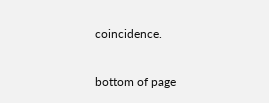coincidence.

bottom of page